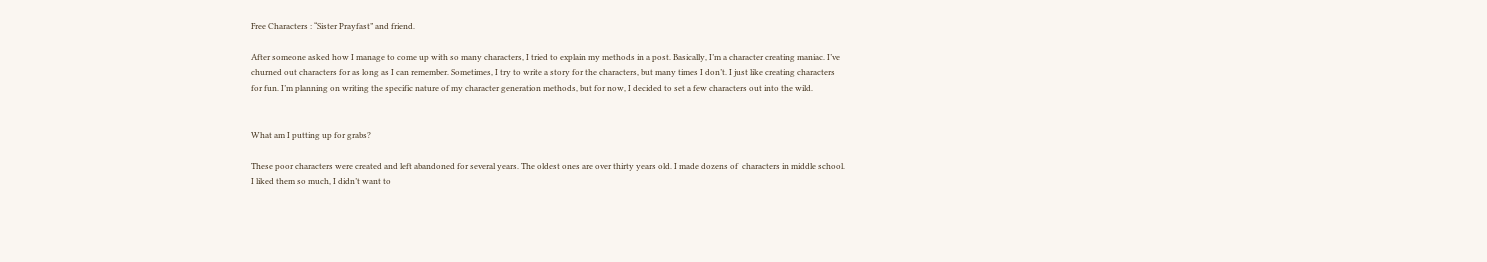Free Characters : “Sister Prayfast” and friend.

After someone asked how I manage to come up with so many characters, I tried to explain my methods in a post. Basically, I’m a character creating maniac. I’ve churned out characters for as long as I can remember. Sometimes, I try to write a story for the characters, but many times I don’t. I just like creating characters for fun. I’m planning on writing the specific nature of my character generation methods, but for now, I decided to set a few characters out into the wild.


What am I putting up for grabs?

These poor characters were created and left abandoned for several years. The oldest ones are over thirty years old. I made dozens of  characters in middle school. I liked them so much, I didn’t want to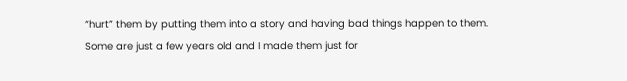“hurt” them by putting them into a story and having bad things happen to them. Some are just a few years old and I made them just for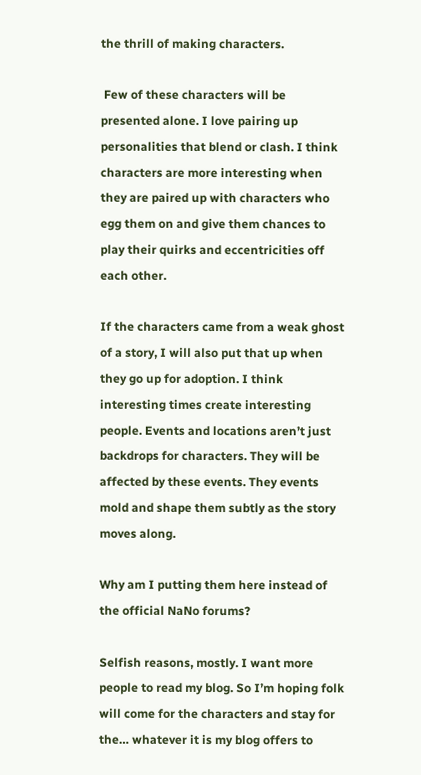the thrill of making characters.

 Few of these characters will be presented alone. I love pairing up personalities that blend or clash. I think characters are more interesting when they are paired up with characters who egg them on and give them chances to play their quirks and eccentricities off each other.

If the characters came from a weak ghost of a story, I will also put that up when they go up for adoption. I think interesting times create interesting people. Events and locations aren’t just backdrops for characters. They will be affected by these events. They events mold and shape them subtly as the story moves along.

Why am I putting them here instead of the official NaNo forums?

Selfish reasons, mostly. I want more people to read my blog. So I’m hoping folk will come for the characters and stay for the… whatever it is my blog offers to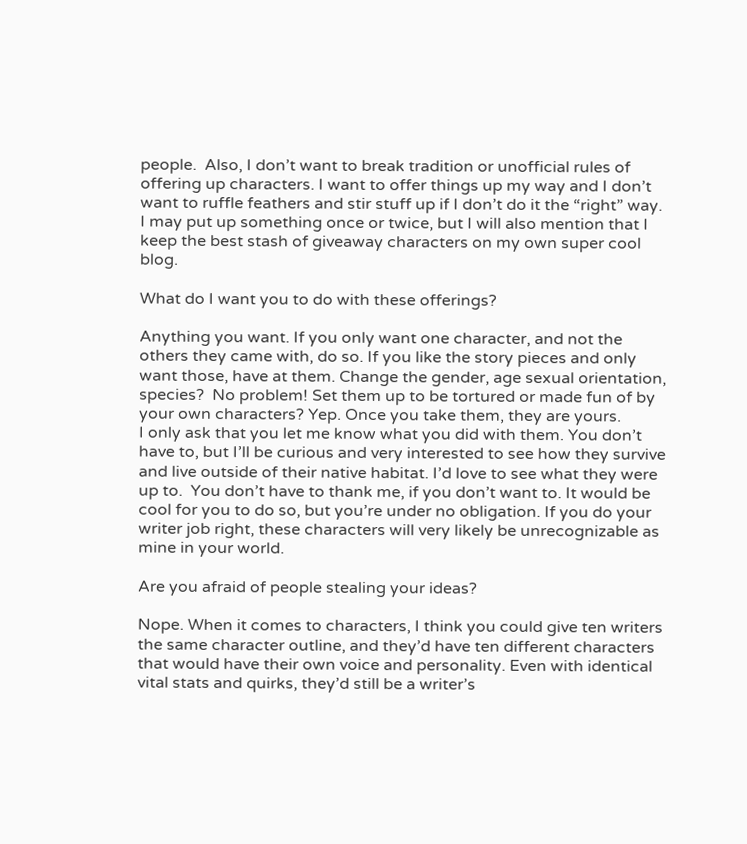people.  Also, I don’t want to break tradition or unofficial rules of offering up characters. I want to offer things up my way and I don’t want to ruffle feathers and stir stuff up if I don’t do it the “right” way.
I may put up something once or twice, but I will also mention that I keep the best stash of giveaway characters on my own super cool blog.

What do I want you to do with these offerings?

Anything you want. If you only want one character, and not the others they came with, do so. If you like the story pieces and only want those, have at them. Change the gender, age sexual orientation, species?  No problem! Set them up to be tortured or made fun of by your own characters? Yep. Once you take them, they are yours.
I only ask that you let me know what you did with them. You don’t have to, but I’ll be curious and very interested to see how they survive and live outside of their native habitat. I’d love to see what they were up to.  You don’t have to thank me, if you don’t want to. It would be cool for you to do so, but you’re under no obligation. If you do your writer job right, these characters will very likely be unrecognizable as mine in your world.

Are you afraid of people stealing your ideas?

Nope. When it comes to characters, I think you could give ten writers the same character outline, and they’d have ten different characters that would have their own voice and personality. Even with identical vital stats and quirks, they’d still be a writer’s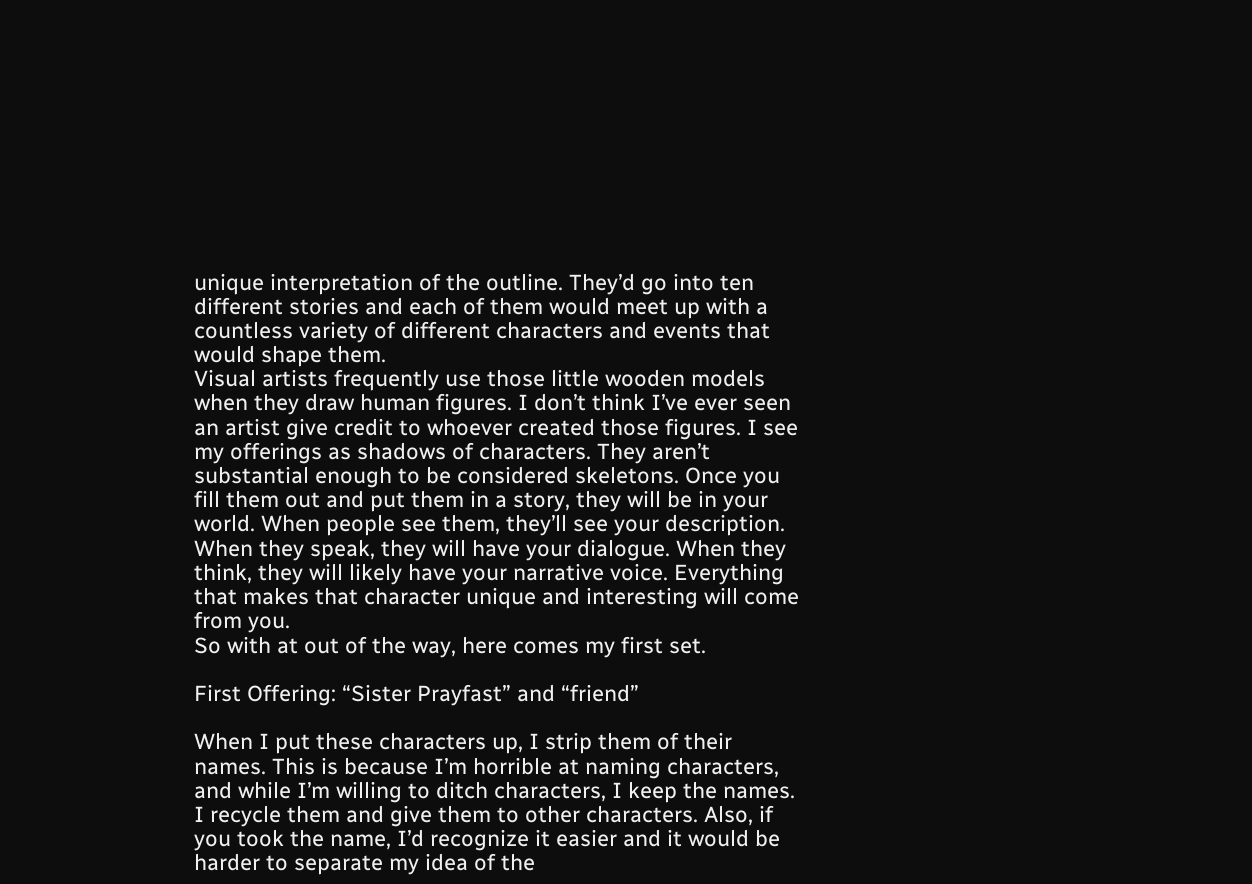unique interpretation of the outline. They’d go into ten different stories and each of them would meet up with a countless variety of different characters and events that would shape them.
Visual artists frequently use those little wooden models when they draw human figures. I don’t think I’ve ever seen an artist give credit to whoever created those figures. I see my offerings as shadows of characters. They aren’t substantial enough to be considered skeletons. Once you fill them out and put them in a story, they will be in your world. When people see them, they’ll see your description. When they speak, they will have your dialogue. When they think, they will likely have your narrative voice. Everything that makes that character unique and interesting will come from you.
So with at out of the way, here comes my first set.

First Offering: “Sister Prayfast” and “friend”

When I put these characters up, I strip them of their names. This is because I’m horrible at naming characters, and while I’m willing to ditch characters, I keep the names. I recycle them and give them to other characters. Also, if you took the name, I’d recognize it easier and it would be harder to separate my idea of the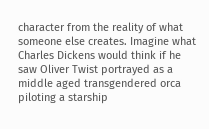character from the reality of what someone else creates. Imagine what Charles Dickens would think if he saw Oliver Twist portrayed as a middle aged transgendered orca piloting a starship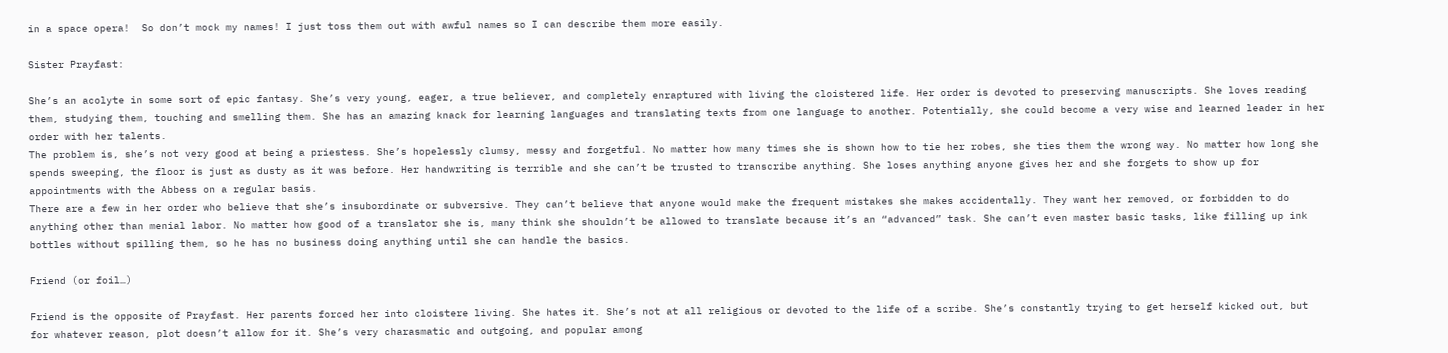in a space opera!  So don’t mock my names! I just toss them out with awful names so I can describe them more easily.

Sister Prayfast:

She’s an acolyte in some sort of epic fantasy. She’s very young, eager, a true believer, and completely enraptured with living the cloistered life. Her order is devoted to preserving manuscripts. She loves reading them, studying them, touching and smelling them. She has an amazing knack for learning languages and translating texts from one language to another. Potentially, she could become a very wise and learned leader in her order with her talents.
The problem is, she’s not very good at being a priestess. She’s hopelessly clumsy, messy and forgetful. No matter how many times she is shown how to tie her robes, she ties them the wrong way. No matter how long she spends sweeping, the floor is just as dusty as it was before. Her handwriting is terrible and she can’t be trusted to transcribe anything. She loses anything anyone gives her and she forgets to show up for appointments with the Abbess on a regular basis.
There are a few in her order who believe that she’s insubordinate or subversive. They can’t believe that anyone would make the frequent mistakes she makes accidentally. They want her removed, or forbidden to do anything other than menial labor. No matter how good of a translator she is, many think she shouldn’t be allowed to translate because it’s an “advanced” task. She can’t even master basic tasks, like filling up ink bottles without spilling them, so he has no business doing anything until she can handle the basics.

Friend (or foil…)

Friend is the opposite of Prayfast. Her parents forced her into cloistere living. She hates it. She’s not at all religious or devoted to the life of a scribe. She’s constantly trying to get herself kicked out, but for whatever reason, plot doesn’t allow for it. She’s very charasmatic and outgoing, and popular among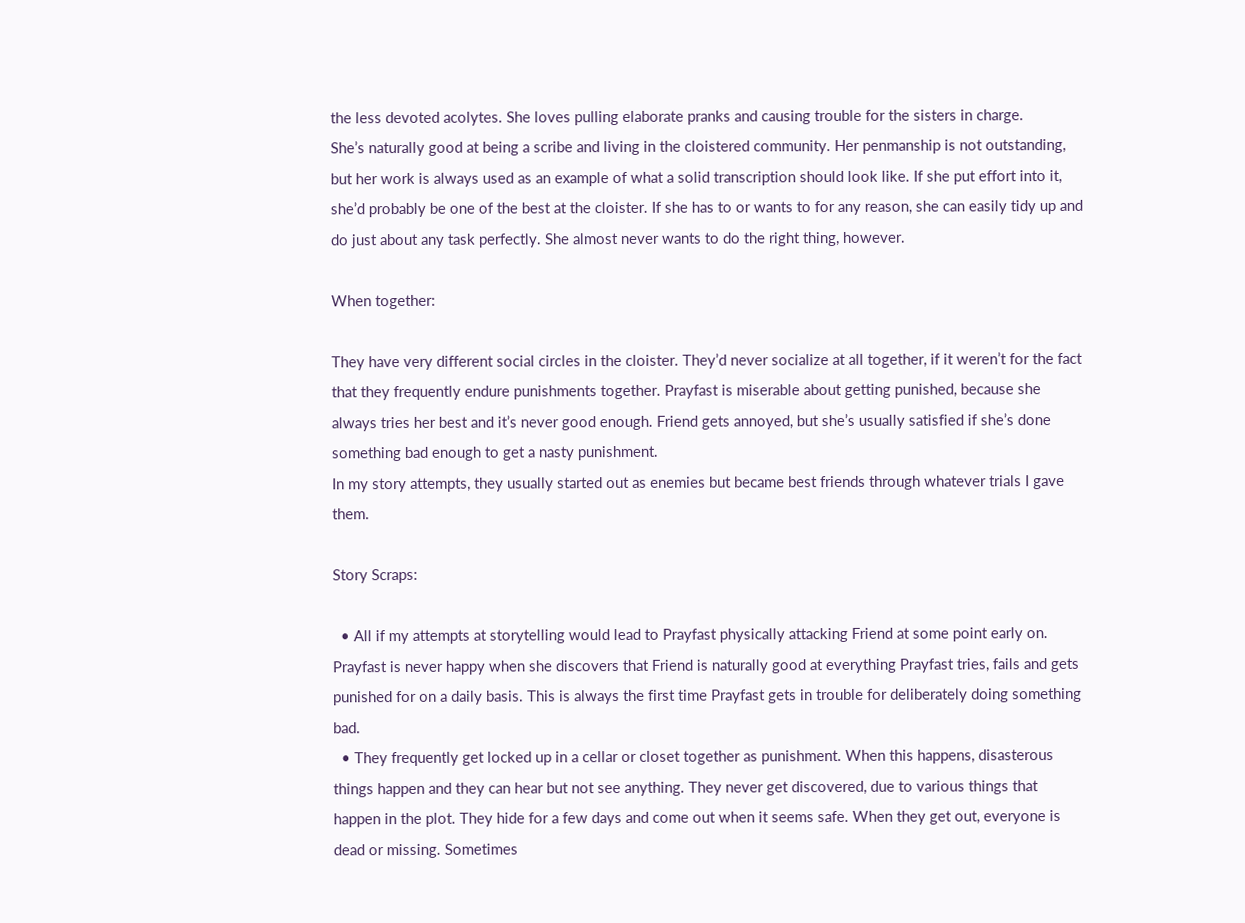the less devoted acolytes. She loves pulling elaborate pranks and causing trouble for the sisters in charge.
She’s naturally good at being a scribe and living in the cloistered community. Her penmanship is not outstanding, but her work is always used as an example of what a solid transcription should look like. If she put effort into it, she’d probably be one of the best at the cloister. If she has to or wants to for any reason, she can easily tidy up and do just about any task perfectly. She almost never wants to do the right thing, however.

When together:

They have very different social circles in the cloister. They’d never socialize at all together, if it weren’t for the fact that they frequently endure punishments together. Prayfast is miserable about getting punished, because she always tries her best and it’s never good enough. Friend gets annoyed, but she’s usually satisfied if she’s done something bad enough to get a nasty punishment.
In my story attempts, they usually started out as enemies but became best friends through whatever trials I gave them.

Story Scraps:

  • All if my attempts at storytelling would lead to Prayfast physically attacking Friend at some point early on. Prayfast is never happy when she discovers that Friend is naturally good at everything Prayfast tries, fails and gets punished for on a daily basis. This is always the first time Prayfast gets in trouble for deliberately doing something bad.
  • They frequently get locked up in a cellar or closet together as punishment. When this happens, disasterous things happen and they can hear but not see anything. They never get discovered, due to various things that happen in the plot. They hide for a few days and come out when it seems safe. When they get out, everyone is dead or missing. Sometimes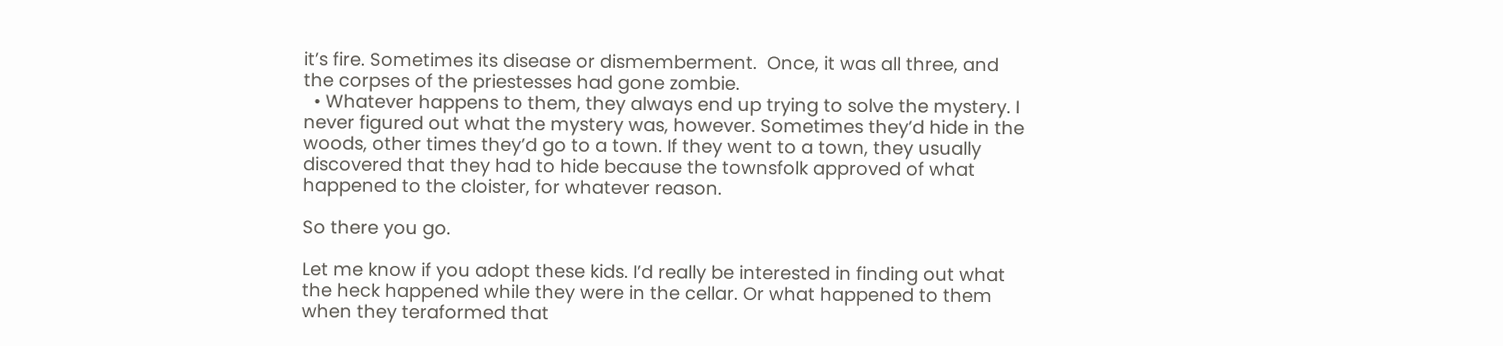it’s fire. Sometimes its disease or dismemberment.  Once, it was all three, and the corpses of the priestesses had gone zombie.
  • Whatever happens to them, they always end up trying to solve the mystery. I never figured out what the mystery was, however. Sometimes they’d hide in the woods, other times they’d go to a town. If they went to a town, they usually discovered that they had to hide because the townsfolk approved of what happened to the cloister, for whatever reason.

So there you go.

Let me know if you adopt these kids. I’d really be interested in finding out what the heck happened while they were in the cellar. Or what happened to them when they teraformed that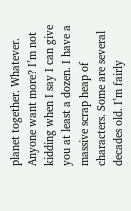planet together. Whatever.
Anyone want more? I’m not kidding when I say I can give you at least a dozen. I have a massive scrap heap of characters. Some are several decades old. I’m fairly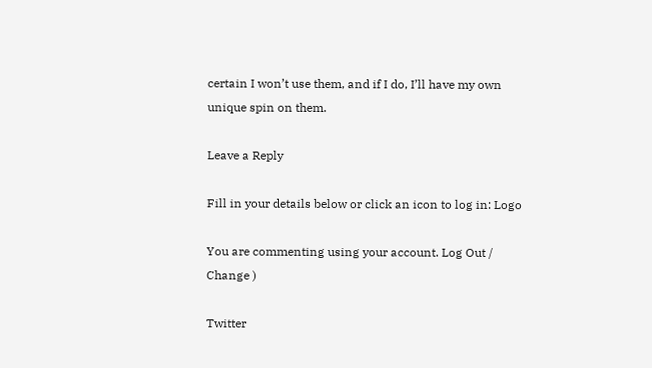certain I won’t use them, and if I do, I’ll have my own unique spin on them.

Leave a Reply

Fill in your details below or click an icon to log in: Logo

You are commenting using your account. Log Out / Change )

Twitter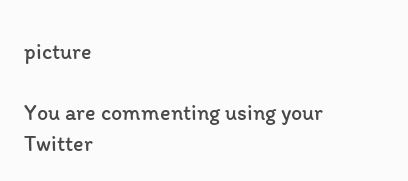picture

You are commenting using your Twitter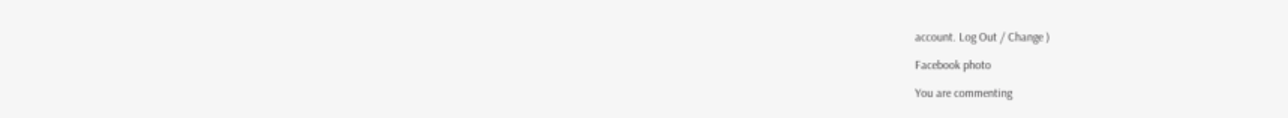account. Log Out / Change )

Facebook photo

You are commenting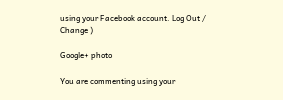using your Facebook account. Log Out / Change )

Google+ photo

You are commenting using your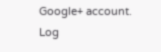Google+ account. Log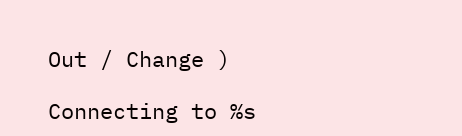Out / Change )

Connecting to %s